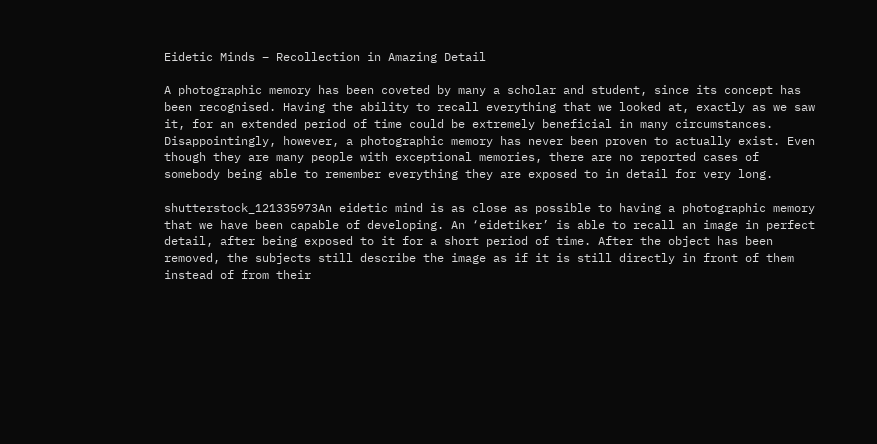Eidetic Minds – Recollection in Amazing Detail

A photographic memory has been coveted by many a scholar and student, since its concept has been recognised. Having the ability to recall everything that we looked at, exactly as we saw it, for an extended period of time could be extremely beneficial in many circumstances. Disappointingly, however, a photographic memory has never been proven to actually exist. Even though they are many people with exceptional memories, there are no reported cases of somebody being able to remember everything they are exposed to in detail for very long.

shutterstock_121335973An eidetic mind is as close as possible to having a photographic memory that we have been capable of developing. An ‘eidetiker’ is able to recall an image in perfect detail, after being exposed to it for a short period of time. After the object has been removed, the subjects still describe the image as if it is still directly in front of them instead of from their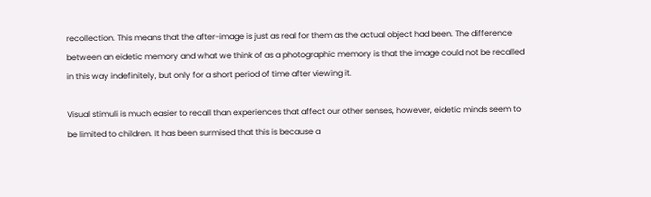recollection. This means that the after-image is just as real for them as the actual object had been. The difference between an eidetic memory and what we think of as a photographic memory is that the image could not be recalled in this way indefinitely, but only for a short period of time after viewing it.

Visual stimuli is much easier to recall than experiences that affect our other senses, however, eidetic minds seem to be limited to children. It has been surmised that this is because a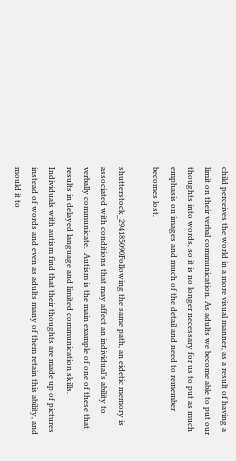child perceives the world in a more visual manner, as a result of having a limit on their verbal communication. As adults we become able to put our thoughts into words, so it is no longer necessary for us to put as much emphasis on images and much of the detail and need to remember becomes lost.

shutterstock_294185090Following the same path, an eidetic memory is associated with conditions that may affect an individual’s ability to verbally communicate.  Autism is the main example of one of these that results in delayed language and limited communication skills. Individuals with autism find that their thoughts are made up of pictures instead of words and even as adults many of them retain this ability, and mould it to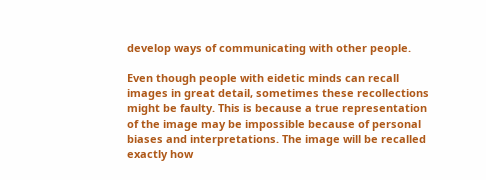develop ways of communicating with other people.

Even though people with eidetic minds can recall images in great detail, sometimes these recollections might be faulty. This is because a true representation of the image may be impossible because of personal biases and interpretations. The image will be recalled exactly how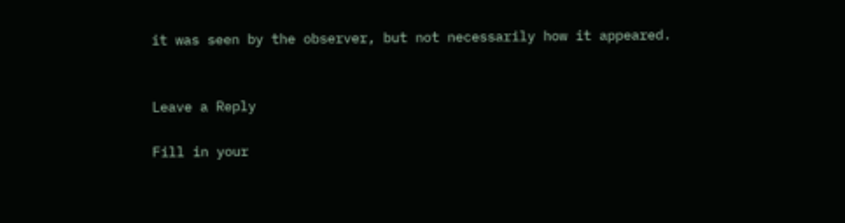it was seen by the observer, but not necessarily how it appeared.


Leave a Reply

Fill in your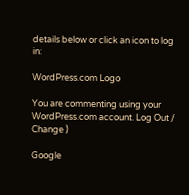details below or click an icon to log in:

WordPress.com Logo

You are commenting using your WordPress.com account. Log Out /  Change )

Google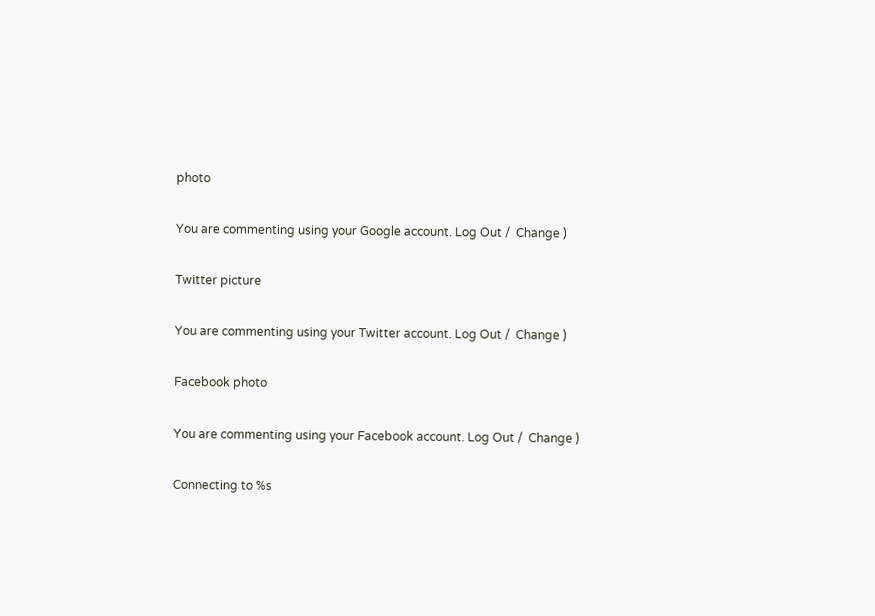photo

You are commenting using your Google account. Log Out /  Change )

Twitter picture

You are commenting using your Twitter account. Log Out /  Change )

Facebook photo

You are commenting using your Facebook account. Log Out /  Change )

Connecting to %s